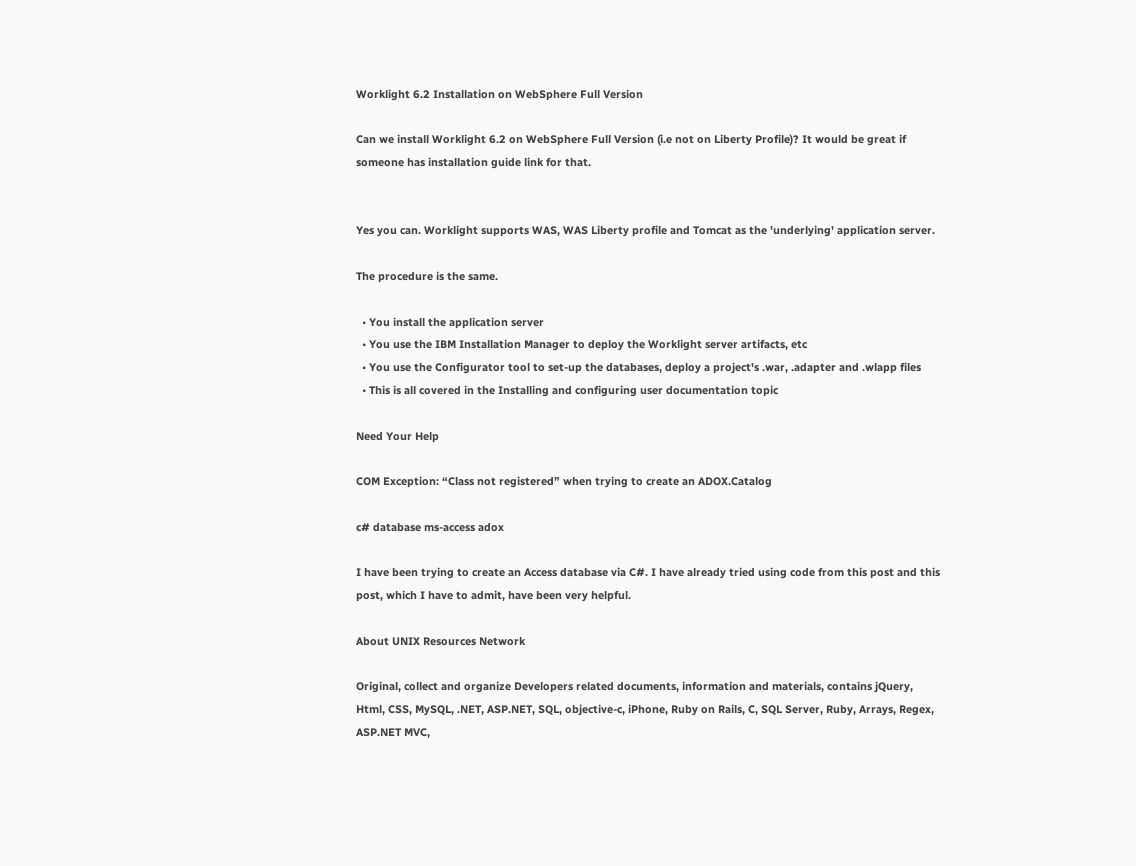Worklight 6.2 Installation on WebSphere Full Version

Can we install Worklight 6.2 on WebSphere Full Version (i.e not on Liberty Profile)? It would be great if someone has installation guide link for that.


Yes you can. Worklight supports WAS, WAS Liberty profile and Tomcat as the 'underlying' application server.

The procedure is the same.

  • You install the application server
  • You use the IBM Installation Manager to deploy the Worklight server artifacts, etc
  • You use the Configurator tool to set-up the databases, deploy a project's .war, .adapter and .wlapp files
  • This is all covered in the Installing and configuring user documentation topic

Need Your Help

COM Exception: “Class not registered” when trying to create an ADOX.Catalog

c# database ms-access adox

I have been trying to create an Access database via C#. I have already tried using code from this post and this post, which I have to admit, have been very helpful.

About UNIX Resources Network

Original, collect and organize Developers related documents, information and materials, contains jQuery, Html, CSS, MySQL, .NET, ASP.NET, SQL, objective-c, iPhone, Ruby on Rails, C, SQL Server, Ruby, Arrays, Regex, ASP.NET MVC,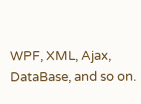WPF, XML, Ajax, DataBase, and so on.